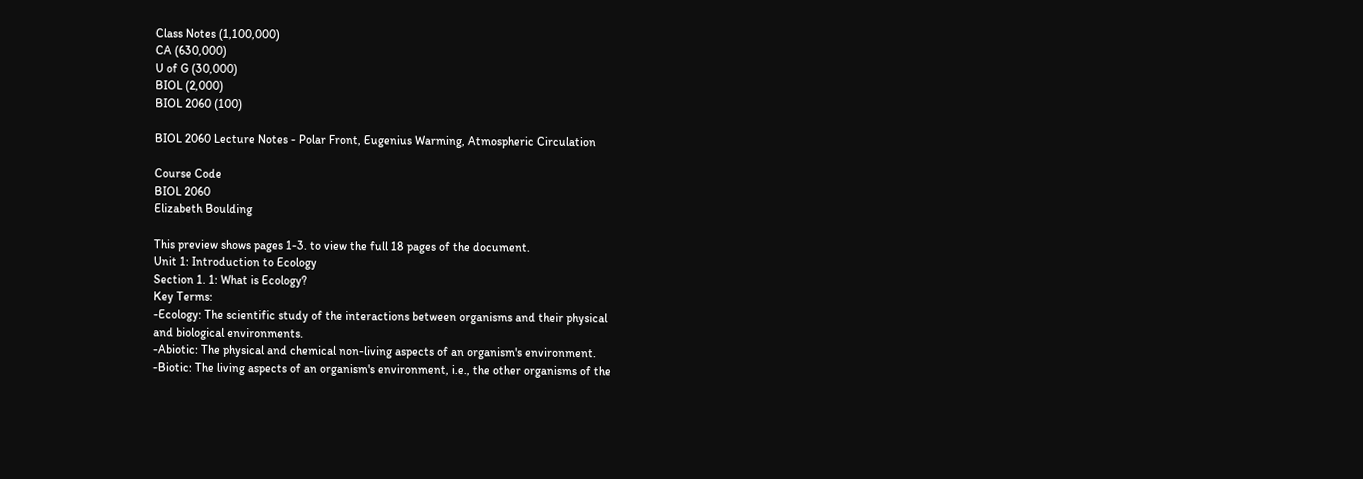Class Notes (1,100,000)
CA (630,000)
U of G (30,000)
BIOL (2,000)
BIOL 2060 (100)

BIOL 2060 Lecture Notes - Polar Front, Eugenius Warming, Atmospheric Circulation

Course Code
BIOL 2060
Elizabeth Boulding

This preview shows pages 1-3. to view the full 18 pages of the document.
Unit 1: Introduction to Ecology
Section 1. 1: What is Ecology?
Key Terms:
-Ecology: The scientific study of the interactions between organisms and their physical
and biological environments.
-Abiotic: The physical and chemical non-living aspects of an organism's environment.
-Biotic: The living aspects of an organism's environment, i.e., the other organisms of the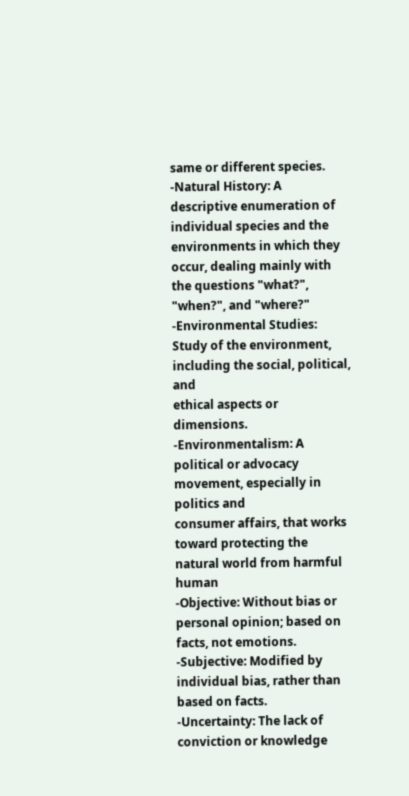same or different species.
-Natural History: A descriptive enumeration of individual species and the
environments in which they occur, dealing mainly with the questions "what?",
"when?", and "where?"
-Environmental Studies: Study of the environment, including the social, political, and
ethical aspects or dimensions.
-Environmentalism: A political or advocacy movement, especially in politics and
consumer affairs, that works toward protecting the natural world from harmful human
-Objective: Without bias or personal opinion; based on facts, not emotions.
-Subjective: Modified by individual bias, rather than based on facts.
-Uncertainty: The lack of conviction or knowledge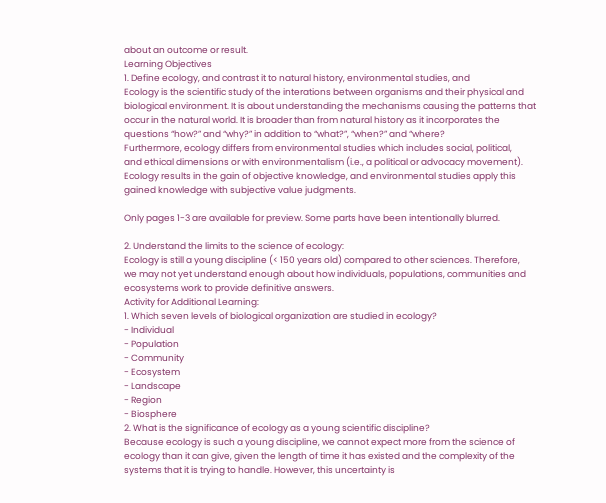about an outcome or result.
Learning Objectives
1. Define ecology, and contrast it to natural history, environmental studies, and
Ecology is the scientific study of the interations between organisms and their physical and
biological environment. It is about understanding the mechanisms causing the patterns that
occur in the natural world. It is broader than from natural history as it incorporates the
questions “how?” and “why?” in addition to “what?”, “when?” and “where?
Furthermore, ecology differs from environmental studies which includes social, political,
and ethical dimensions or with environmentalism (i.e., a political or advocacy movement).
Ecology results in the gain of objective knowledge, and environmental studies apply this
gained knowledge with subjective value judgments.

Only pages 1-3 are available for preview. Some parts have been intentionally blurred.

2. Understand the limits to the science of ecology:
Ecology is still a young discipline (< 150 years old) compared to other sciences. Therefore,
we may not yet understand enough about how individuals, populations, communities and
ecosystems work to provide definitive answers.
Activity for Additional Learning:
1. Which seven levels of biological organization are studied in ecology?
- Individual
- Population
- Community
- Ecosystem
- Landscape
- Region
- Biosphere
2. What is the significance of ecology as a young scientific discipline?
Because ecology is such a young discipline, we cannot expect more from the science of
ecology than it can give, given the length of time it has existed and the complexity of the
systems that it is trying to handle. However, this uncertainty is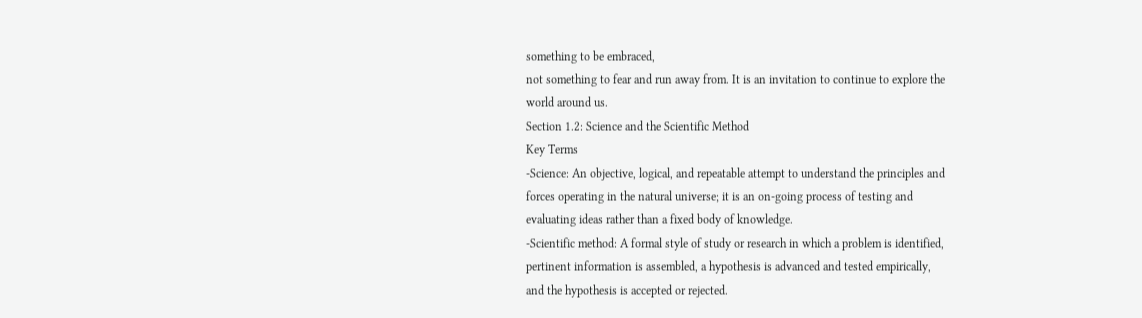something to be embraced,
not something to fear and run away from. It is an invitation to continue to explore the
world around us.
Section 1.2: Science and the Scientific Method
Key Terms
-Science: An objective, logical, and repeatable attempt to understand the principles and
forces operating in the natural universe; it is an on-going process of testing and
evaluating ideas rather than a fixed body of knowledge.
-Scientific method: A formal style of study or research in which a problem is identified,
pertinent information is assembled, a hypothesis is advanced and tested empirically,
and the hypothesis is accepted or rejected.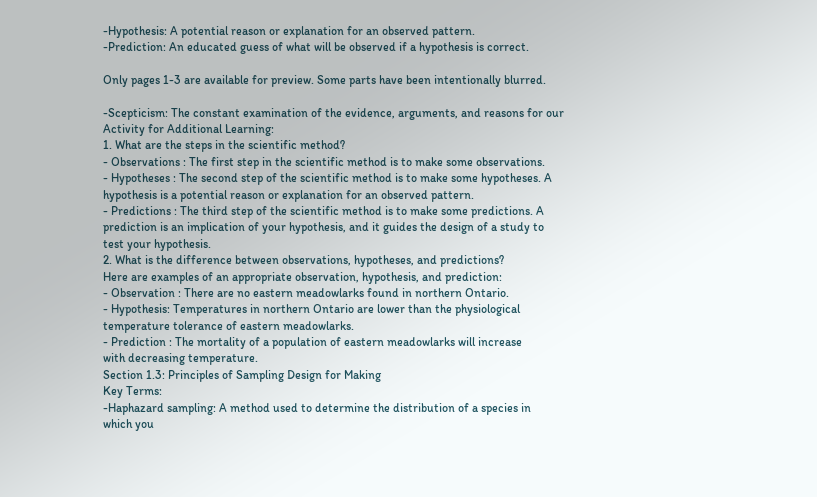-Hypothesis: A potential reason or explanation for an observed pattern.
-Prediction: An educated guess of what will be observed if a hypothesis is correct.

Only pages 1-3 are available for preview. Some parts have been intentionally blurred.

-Scepticism: The constant examination of the evidence, arguments, and reasons for our
Activity for Additional Learning:
1. What are the steps in the scientific method?
- Observations : The first step in the scientific method is to make some observations.
- Hypotheses : The second step of the scientific method is to make some hypotheses. A
hypothesis is a potential reason or explanation for an observed pattern.
- Predictions : The third step of the scientific method is to make some predictions. A
prediction is an implication of your hypothesis, and it guides the design of a study to
test your hypothesis.
2. What is the difference between observations, hypotheses, and predictions?
Here are examples of an appropriate observation, hypothesis, and prediction:
- Observation : There are no eastern meadowlarks found in northern Ontario.
- Hypothesis: Temperatures in northern Ontario are lower than the physiological
temperature tolerance of eastern meadowlarks.
- Prediction : The mortality of a population of eastern meadowlarks will increase
with decreasing temperature.
Section 1.3: Principles of Sampling Design for Making
Key Terms:
-Haphazard sampling: A method used to determine the distribution of a species in
which you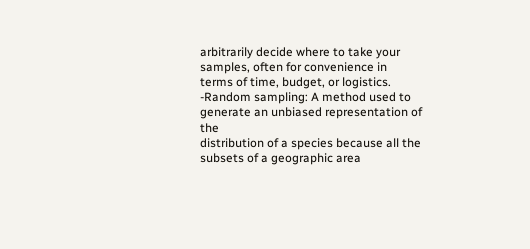arbitrarily decide where to take your samples, often for convenience in
terms of time, budget, or logistics.
-Random sampling: A method used to generate an unbiased representation of the
distribution of a species because all the subsets of a geographic area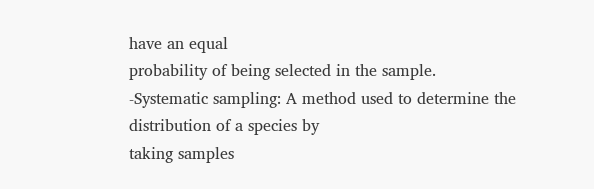have an equal
probability of being selected in the sample.
-Systematic sampling: A method used to determine the distribution of a species by
taking samples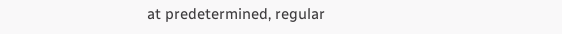at predetermined, regular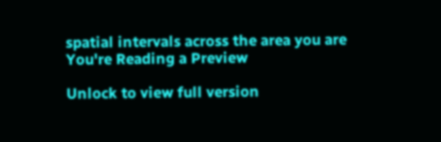spatial intervals across the area you are
You're Reading a Preview

Unlock to view full version